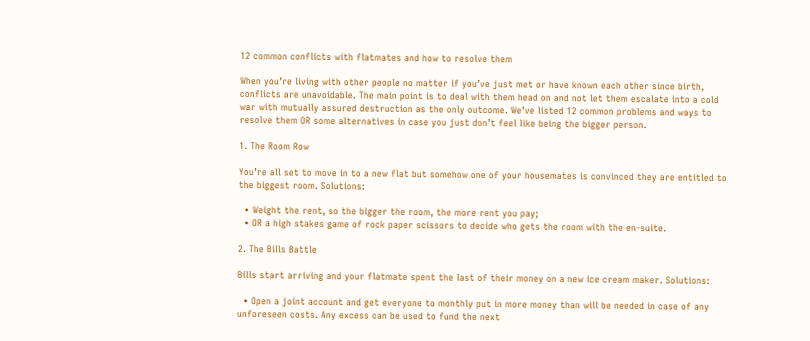12 common conflicts with flatmates and how to resolve them

When you’re living with other people no matter if you’ve just met or have known each other since birth, conflicts are unavoidable. The main point is to deal with them head on and not let them escalate into a cold war with mutually assured destruction as the only outcome. We’ve listed 12 common problems and ways to resolve them OR some alternatives in case you just don’t feel like being the bigger person.

1. The Room Row

You’re all set to move in to a new flat but somehow one of your housemates is convinced they are entitled to the biggest room. Solutions:

  • Weight the rent, so the bigger the room, the more rent you pay;
  • OR a high stakes game of rock paper scissors to decide who gets the room with the en-suite.

2. The Bills Battle

Bills start arriving and your flatmate spent the last of their money on a new ice cream maker. Solutions:

  • Open a joint account and get everyone to monthly put in more money than will be needed in case of any unforeseen costs. Any excess can be used to fund the next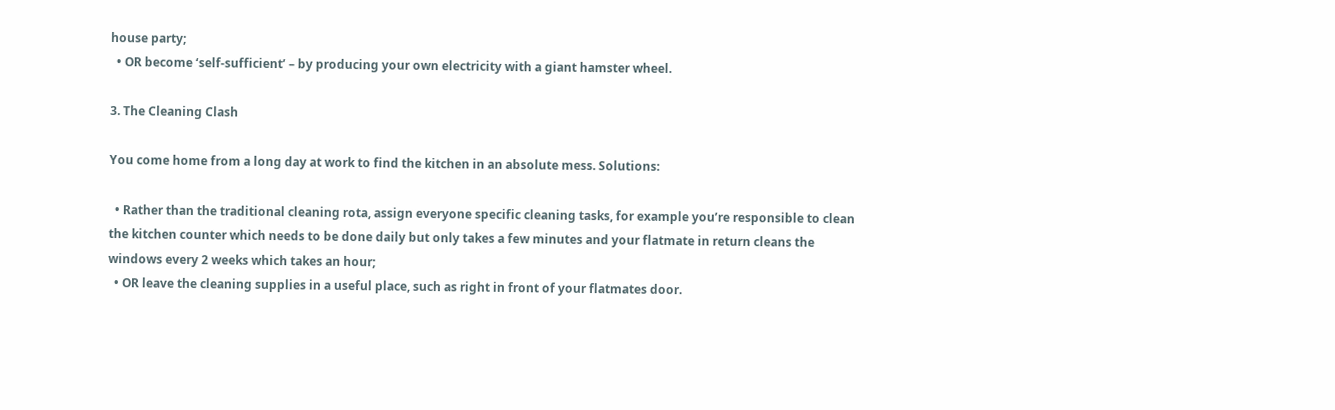house party;
  • OR become ‘self-sufficient’ – by producing your own electricity with a giant hamster wheel.

3. The Cleaning Clash

You come home from a long day at work to find the kitchen in an absolute mess. Solutions:

  • Rather than the traditional cleaning rota, assign everyone specific cleaning tasks, for example you’re responsible to clean the kitchen counter which needs to be done daily but only takes a few minutes and your flatmate in return cleans the windows every 2 weeks which takes an hour;
  • OR leave the cleaning supplies in a useful place, such as right in front of your flatmates door.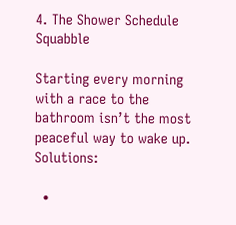4. The Shower Schedule Squabble

Starting every morning with a race to the bathroom isn’t the most peaceful way to wake up. Solutions:

  •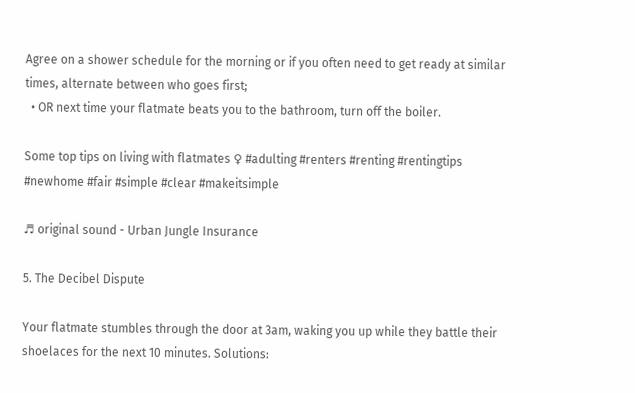Agree on a shower schedule for the morning or if you often need to get ready at similar times, alternate between who goes first;
  • OR next time your flatmate beats you to the bathroom, turn off the boiler.

Some top tips on living with flatmates ♀ #adulting #renters #renting #rentingtips #newhome #fair #simple #clear #makeitsimple

♬ original sound - Urban Jungle Insurance

5. The Decibel Dispute

Your flatmate stumbles through the door at 3am, waking you up while they battle their shoelaces for the next 10 minutes. Solutions: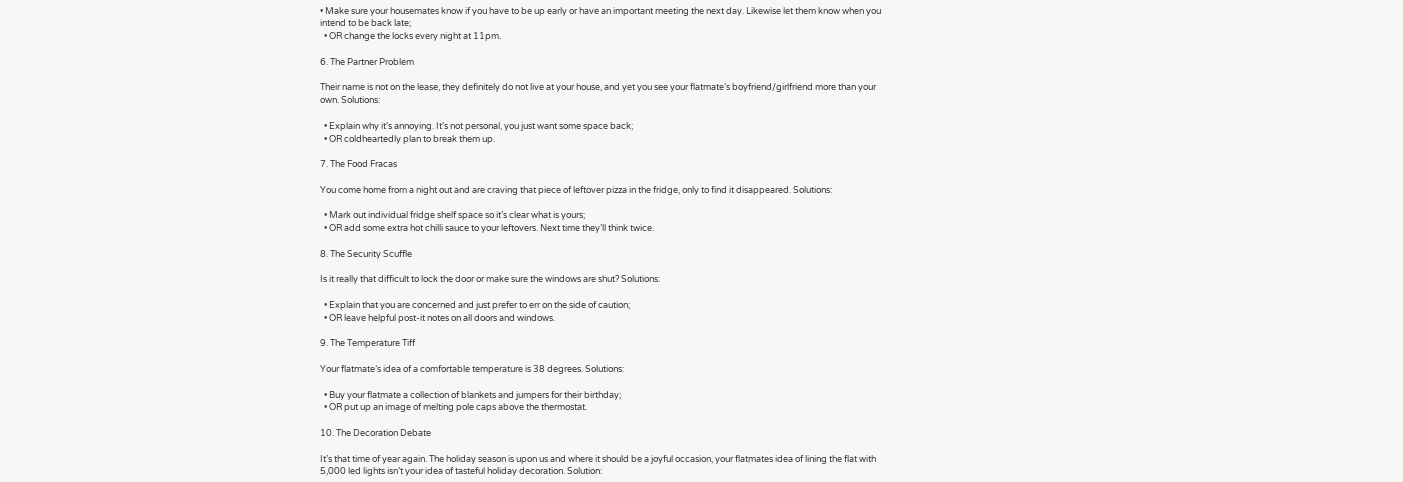• Make sure your housemates know if you have to be up early or have an important meeting the next day. Likewise let them know when you intend to be back late;
  • OR change the locks every night at 11pm.

6. The Partner Problem

Their name is not on the lease, they definitely do not live at your house, and yet you see your flatmate’s boyfriend/girlfriend more than your own. Solutions:

  • Explain why it’s annoying. It’s not personal, you just want some space back;
  • OR coldheartedly plan to break them up.

7. The Food Fracas

You come home from a night out and are craving that piece of leftover pizza in the fridge, only to find it disappeared. Solutions:

  • Mark out individual fridge shelf space so it’s clear what is yours;
  • OR add some extra hot chilli sauce to your leftovers. Next time they’ll think twice.

8. The Security Scuffle

Is it really that difficult to lock the door or make sure the windows are shut? Solutions:

  • Explain that you are concerned and just prefer to err on the side of caution;
  • OR leave helpful post-it notes on all doors and windows.

9. The Temperature Tiff

Your flatmate’s idea of a comfortable temperature is 38 degrees. Solutions:

  • Buy your flatmate a collection of blankets and jumpers for their birthday;
  • OR put up an image of melting pole caps above the thermostat.

10. The Decoration Debate

It’s that time of year again. The holiday season is upon us and where it should be a joyful occasion, your flatmates idea of lining the flat with 5,000 led lights isn’t your idea of tasteful holiday decoration. Solution: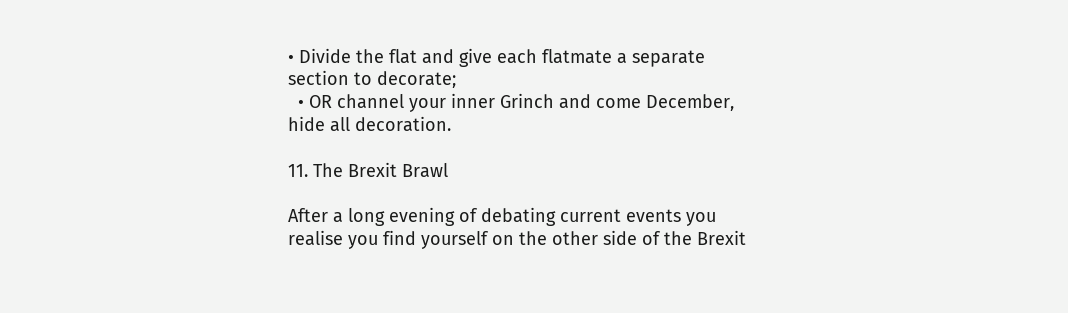• Divide the flat and give each flatmate a separate section to decorate;
  • OR channel your inner Grinch and come December, hide all decoration.

11. The Brexit Brawl

After a long evening of debating current events you realise you find yourself on the other side of the Brexit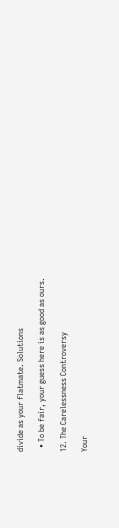divide as your flatmate. Solutions

  • To be fair, your guess here is as good as ours.

12. The Carelessness Controversy

Your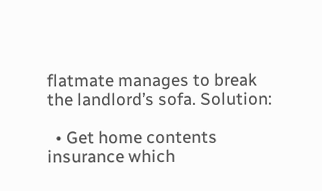flatmate manages to break the landlord’s sofa. Solution:

  • Get home contents insurance which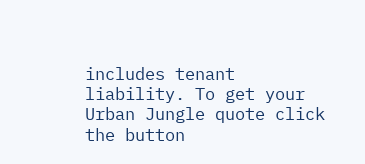includes tenant liability. To get your Urban Jungle quote click the button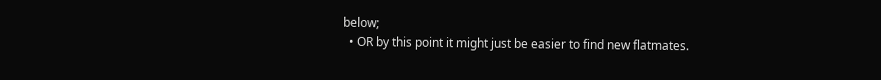below;
  • OR by this point it might just be easier to find new flatmates.